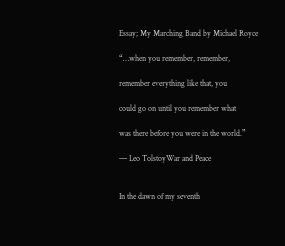Essay; My Marching Band by Michael Royce

“…when you remember, remember,

remember everything like that, you

could go on until you remember what

was there before you were in the world.”

― Leo TolstoyWar and Peace


In the dawn of my seventh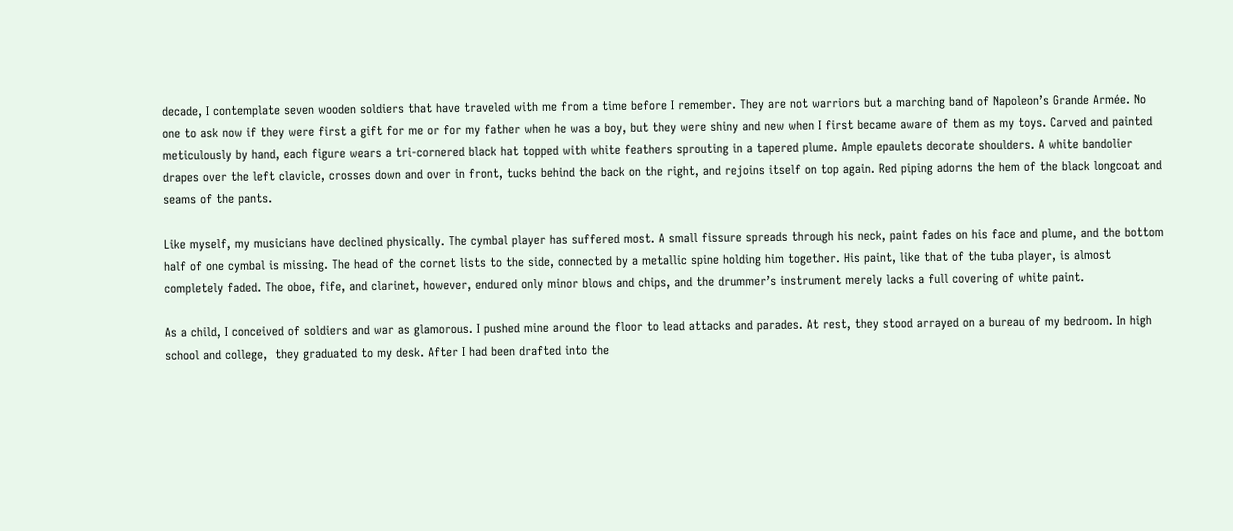decade, I contemplate seven wooden soldiers that have traveled with me from a time before I remember. They are not warriors but a marching band of Napoleon’s Grande Armée. No one to ask now if they were first a gift for me or for my father when he was a boy, but they were shiny and new when I first became aware of them as my toys. Carved and painted meticulously by hand, each figure wears a tri-cornered black hat topped with white feathers sprouting in a tapered plume. Ample epaulets decorate shoulders. A white bandolier drapes over the left clavicle, crosses down and over in front, tucks behind the back on the right, and rejoins itself on top again. Red piping adorns the hem of the black longcoat and seams of the pants.

Like myself, my musicians have declined physically. The cymbal player has suffered most. A small fissure spreads through his neck, paint fades on his face and plume, and the bottom half of one cymbal is missing. The head of the cornet lists to the side, connected by a metallic spine holding him together. His paint, like that of the tuba player, is almost completely faded. The oboe, fife, and clarinet, however, endured only minor blows and chips, and the drummer’s instrument merely lacks a full covering of white paint.

As a child, I conceived of soldiers and war as glamorous. I pushed mine around the floor to lead attacks and parades. At rest, they stood arrayed on a bureau of my bedroom. In high school and college,  they graduated to my desk. After I had been drafted into the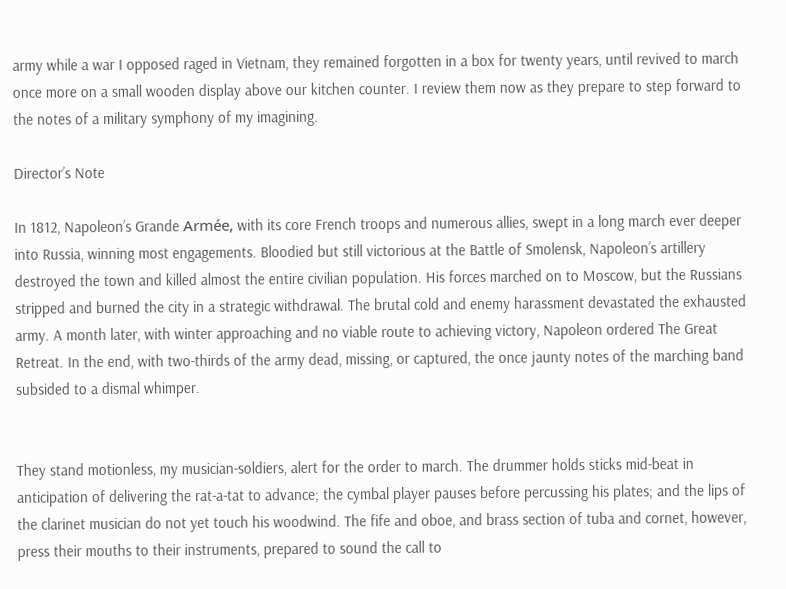army while a war I opposed raged in Vietnam, they remained forgotten in a box for twenty years, until revived to march once more on a small wooden display above our kitchen counter. I review them now as they prepare to step forward to the notes of a military symphony of my imagining.

Director’s Note

In 1812, Napoleon’s Grande Armée, with its core French troops and numerous allies, swept in a long march ever deeper into Russia, winning most engagements. Bloodied but still victorious at the Battle of Smolensk, Napoleon’s artillery destroyed the town and killed almost the entire civilian population. His forces marched on to Moscow, but the Russians stripped and burned the city in a strategic withdrawal. The brutal cold and enemy harassment devastated the exhausted army. A month later, with winter approaching and no viable route to achieving victory, Napoleon ordered The Great Retreat. In the end, with two-thirds of the army dead, missing, or captured, the once jaunty notes of the marching band subsided to a dismal whimper.


They stand motionless, my musician-soldiers, alert for the order to march. The drummer holds sticks mid-beat in anticipation of delivering the rat-a-tat to advance; the cymbal player pauses before percussing his plates; and the lips of the clarinet musician do not yet touch his woodwind. The fife and oboe, and brass section of tuba and cornet, however, press their mouths to their instruments, prepared to sound the call to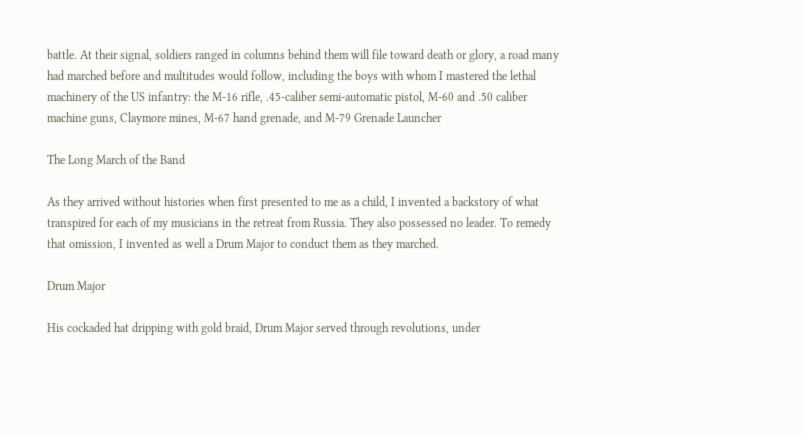battle. At their signal, soldiers ranged in columns behind them will file toward death or glory, a road many had marched before and multitudes would follow, including the boys with whom I mastered the lethal machinery of the US infantry: the M-16 rifle, .45-caliber semi-automatic pistol, M-60 and .50 caliber machine guns, Claymore mines, M-67 hand grenade, and M-79 Grenade Launcher

The Long March of the Band

As they arrived without histories when first presented to me as a child, I invented a backstory of what transpired for each of my musicians in the retreat from Russia. They also possessed no leader. To remedy that omission, I invented as well a Drum Major to conduct them as they marched.

Drum Major

His cockaded hat dripping with gold braid, Drum Major served through revolutions, under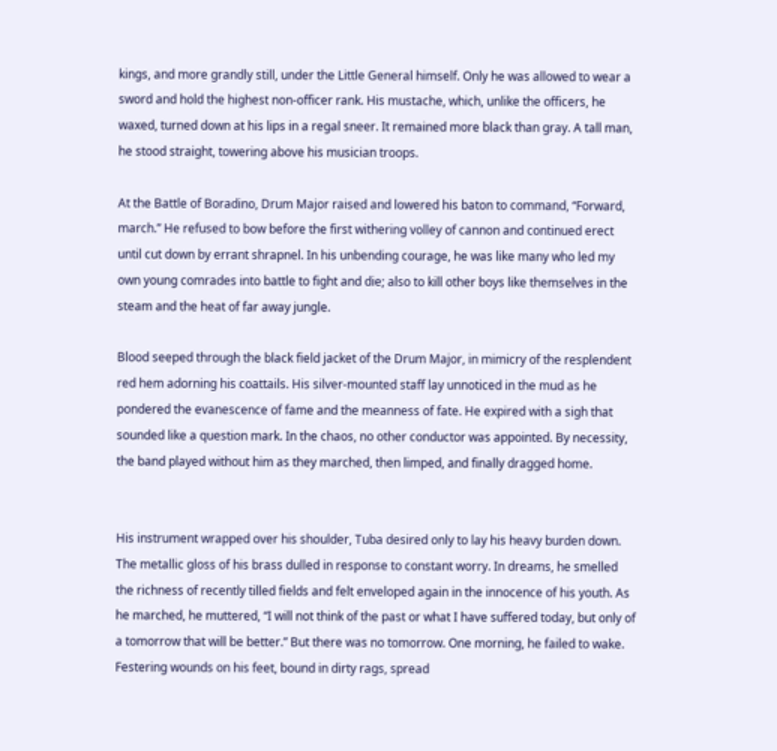kings, and more grandly still, under the Little General himself. Only he was allowed to wear a sword and hold the highest non-officer rank. His mustache, which, unlike the officers, he waxed, turned down at his lips in a regal sneer. It remained more black than gray. A tall man, he stood straight, towering above his musician troops.

At the Battle of Boradino, Drum Major raised and lowered his baton to command, “Forward, march.” He refused to bow before the first withering volley of cannon and continued erect until cut down by errant shrapnel. In his unbending courage, he was like many who led my own young comrades into battle to fight and die; also to kill other boys like themselves in the steam and the heat of far away jungle.

Blood seeped through the black field jacket of the Drum Major, in mimicry of the resplendent red hem adorning his coattails. His silver-mounted staff lay unnoticed in the mud as he pondered the evanescence of fame and the meanness of fate. He expired with a sigh that sounded like a question mark. In the chaos, no other conductor was appointed. By necessity, the band played without him as they marched, then limped, and finally dragged home.


His instrument wrapped over his shoulder, Tuba desired only to lay his heavy burden down. The metallic gloss of his brass dulled in response to constant worry. In dreams, he smelled the richness of recently tilled fields and felt enveloped again in the innocence of his youth. As he marched, he muttered, “I will not think of the past or what I have suffered today, but only of a tomorrow that will be better.” But there was no tomorrow. One morning, he failed to wake. Festering wounds on his feet, bound in dirty rags, spread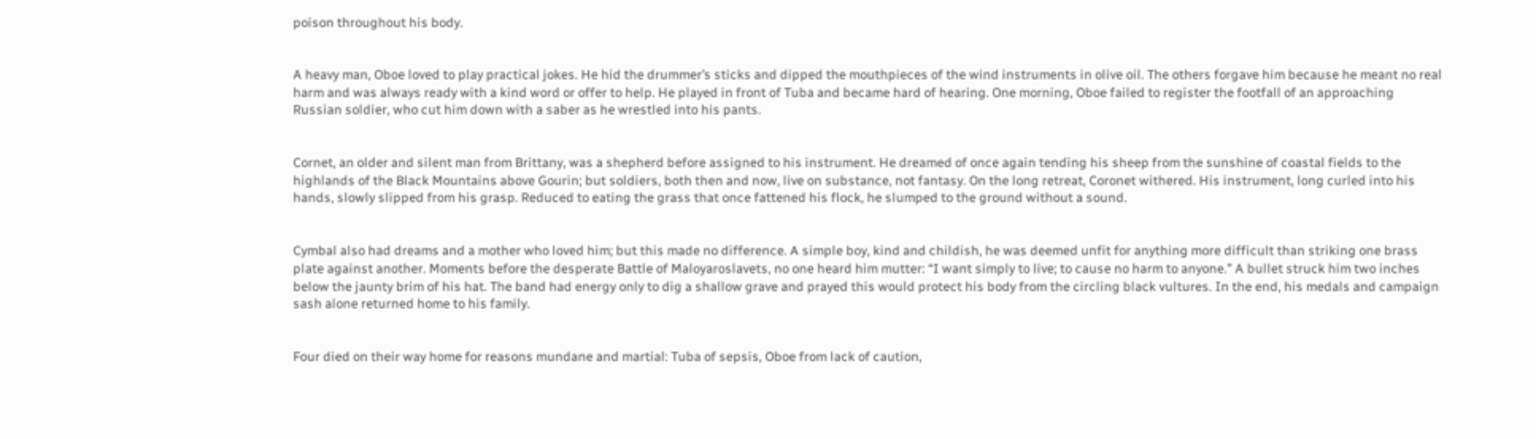poison throughout his body.


A heavy man, Oboe loved to play practical jokes. He hid the drummer’s sticks and dipped the mouthpieces of the wind instruments in olive oil. The others forgave him because he meant no real harm and was always ready with a kind word or offer to help. He played in front of Tuba and became hard of hearing. One morning, Oboe failed to register the footfall of an approaching Russian soldier, who cut him down with a saber as he wrestled into his pants.


Cornet, an older and silent man from Brittany, was a shepherd before assigned to his instrument. He dreamed of once again tending his sheep from the sunshine of coastal fields to the highlands of the Black Mountains above Gourin; but soldiers, both then and now, live on substance, not fantasy. On the long retreat, Coronet withered. His instrument, long curled into his hands, slowly slipped from his grasp. Reduced to eating the grass that once fattened his flock, he slumped to the ground without a sound.


Cymbal also had dreams and a mother who loved him; but this made no difference. A simple boy, kind and childish, he was deemed unfit for anything more difficult than striking one brass plate against another. Moments before the desperate Battle of Maloyaroslavets, no one heard him mutter: “I want simply to live; to cause no harm to anyone.” A bullet struck him two inches below the jaunty brim of his hat. The band had energy only to dig a shallow grave and prayed this would protect his body from the circling black vultures. In the end, his medals and campaign sash alone returned home to his family.


Four died on their way home for reasons mundane and martial: Tuba of sepsis, Oboe from lack of caution,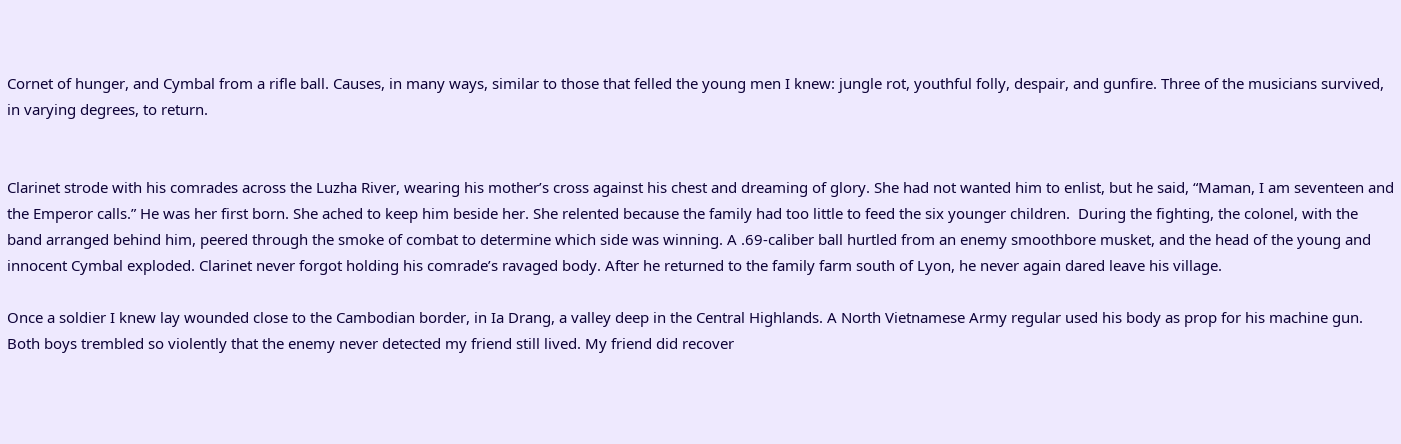Cornet of hunger, and Cymbal from a rifle ball. Causes, in many ways, similar to those that felled the young men I knew: jungle rot, youthful folly, despair, and gunfire. Three of the musicians survived, in varying degrees, to return.


Clarinet strode with his comrades across the Luzha River, wearing his mother’s cross against his chest and dreaming of glory. She had not wanted him to enlist, but he said, “Maman, I am seventeen and the Emperor calls.” He was her first born. She ached to keep him beside her. She relented because the family had too little to feed the six younger children.  During the fighting, the colonel, with the band arranged behind him, peered through the smoke of combat to determine which side was winning. A .69-caliber ball hurtled from an enemy smoothbore musket, and the head of the young and innocent Cymbal exploded. Clarinet never forgot holding his comrade’s ravaged body. After he returned to the family farm south of Lyon, he never again dared leave his village.

Once a soldier I knew lay wounded close to the Cambodian border, in Ia Drang, a valley deep in the Central Highlands. A North Vietnamese Army regular used his body as prop for his machine gun. Both boys trembled so violently that the enemy never detected my friend still lived. My friend did recover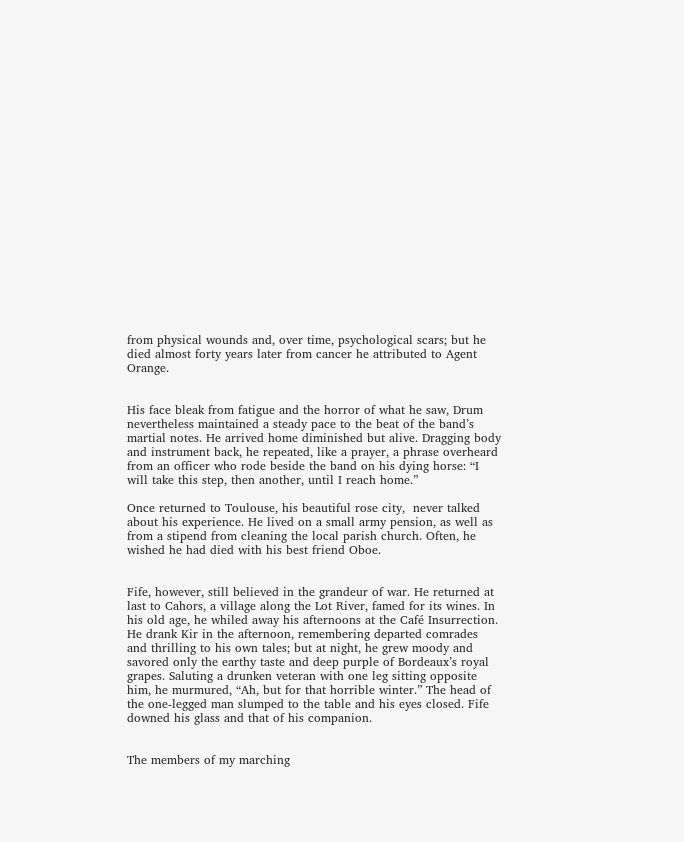from physical wounds and, over time, psychological scars; but he died almost forty years later from cancer he attributed to Agent Orange.


His face bleak from fatigue and the horror of what he saw, Drum nevertheless maintained a steady pace to the beat of the band’s martial notes. He arrived home diminished but alive. Dragging body and instrument back, he repeated, like a prayer, a phrase overheard from an officer who rode beside the band on his dying horse: “I will take this step, then another, until I reach home.”

Once returned to Toulouse, his beautiful rose city,  never talked about his experience. He lived on a small army pension, as well as from a stipend from cleaning the local parish church. Often, he wished he had died with his best friend Oboe.


Fife, however, still believed in the grandeur of war. He returned at last to Cahors, a village along the Lot River, famed for its wines. In his old age, he whiled away his afternoons at the Café Insurrection. He drank Kir in the afternoon, remembering departed comrades and thrilling to his own tales; but at night, he grew moody and savored only the earthy taste and deep purple of Bordeaux’s royal grapes. Saluting a drunken veteran with one leg sitting opposite him, he murmured, “Ah, but for that horrible winter.” The head of the one-legged man slumped to the table and his eyes closed. Fife downed his glass and that of his companion.


The members of my marching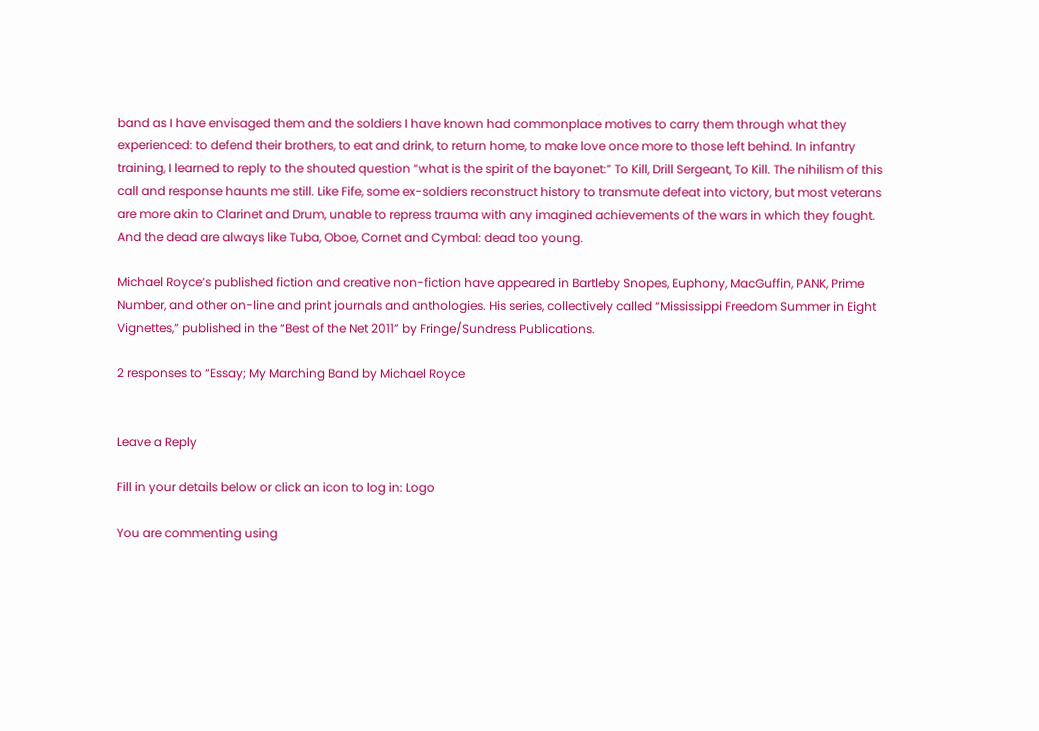band as I have envisaged them and the soldiers I have known had commonplace motives to carry them through what they experienced: to defend their brothers, to eat and drink, to return home, to make love once more to those left behind. In infantry training, I learned to reply to the shouted question “what is the spirit of the bayonet:” To Kill, Drill Sergeant, To Kill. The nihilism of this call and response haunts me still. Like Fife, some ex-soldiers reconstruct history to transmute defeat into victory, but most veterans are more akin to Clarinet and Drum, unable to repress trauma with any imagined achievements of the wars in which they fought. And the dead are always like Tuba, Oboe, Cornet and Cymbal: dead too young.

Michael Royce’s published fiction and creative non-fiction have appeared in Bartleby Snopes, Euphony, MacGuffin, PANK, Prime Number, and other on-line and print journals and anthologies. His series, collectively called “Mississippi Freedom Summer in Eight Vignettes,” published in the “Best of the Net 2011” by Fringe/Sundress Publications.

2 responses to “Essay; My Marching Band by Michael Royce


Leave a Reply

Fill in your details below or click an icon to log in: Logo

You are commenting using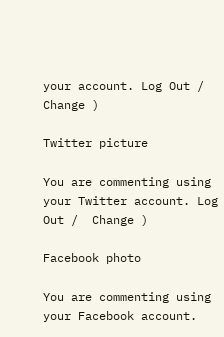your account. Log Out /  Change )

Twitter picture

You are commenting using your Twitter account. Log Out /  Change )

Facebook photo

You are commenting using your Facebook account.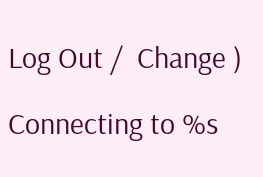Log Out /  Change )

Connecting to %s